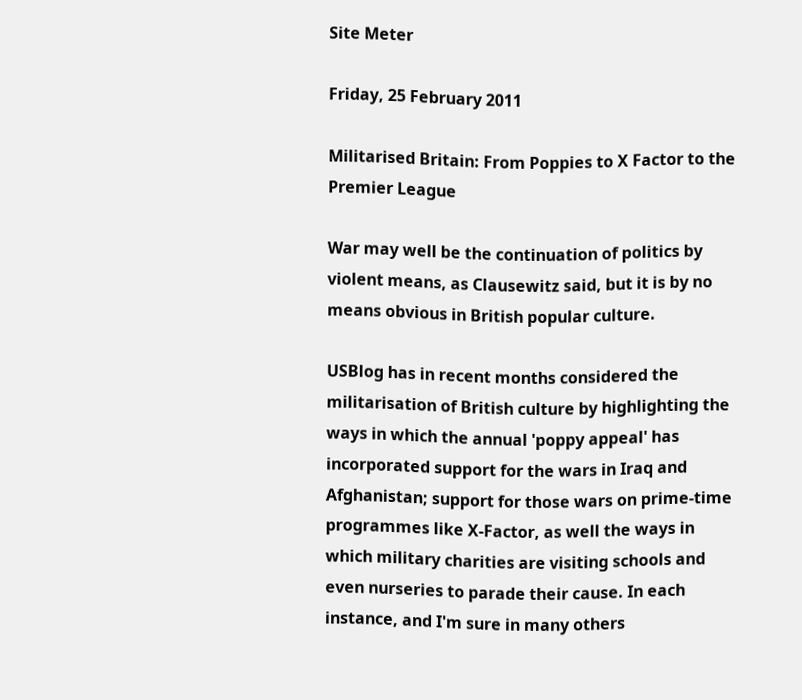Site Meter

Friday, 25 February 2011

Militarised Britain: From Poppies to X Factor to the Premier League

War may well be the continuation of politics by violent means, as Clausewitz said, but it is by no means obvious in British popular culture.

USBlog has in recent months considered the militarisation of British culture by highlighting the ways in which the annual 'poppy appeal' has incorporated support for the wars in Iraq and Afghanistan; support for those wars on prime-time programmes like X-Factor, as well the ways in which military charities are visiting schools and even nurseries to parade their cause. In each instance, and I'm sure in many others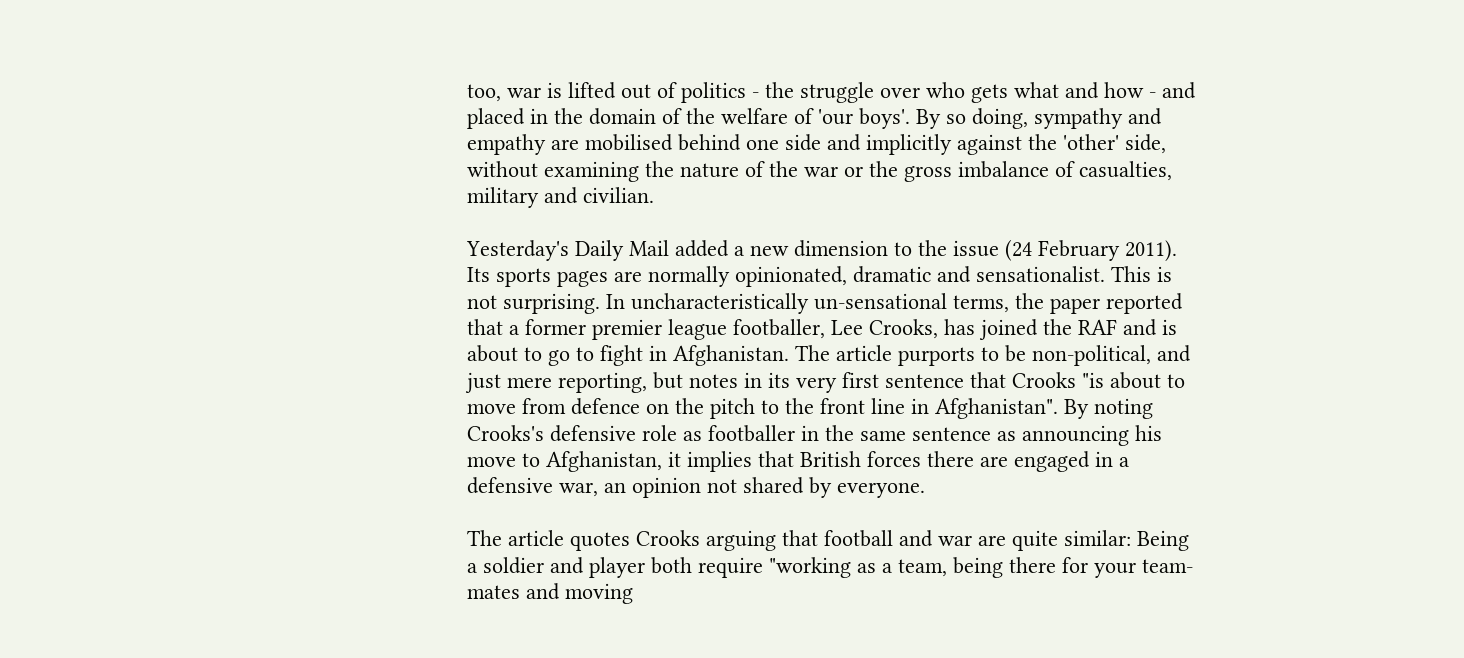too, war is lifted out of politics - the struggle over who gets what and how - and placed in the domain of the welfare of 'our boys'. By so doing, sympathy and empathy are mobilised behind one side and implicitly against the 'other' side, without examining the nature of the war or the gross imbalance of casualties, military and civilian.

Yesterday's Daily Mail added a new dimension to the issue (24 February 2011). Its sports pages are normally opinionated, dramatic and sensationalist. This is not surprising. In uncharacteristically un-sensational terms, the paper reported that a former premier league footballer, Lee Crooks, has joined the RAF and is about to go to fight in Afghanistan. The article purports to be non-political, and just mere reporting, but notes in its very first sentence that Crooks "is about to move from defence on the pitch to the front line in Afghanistan". By noting Crooks's defensive role as footballer in the same sentence as announcing his move to Afghanistan, it implies that British forces there are engaged in a defensive war, an opinion not shared by everyone.

The article quotes Crooks arguing that football and war are quite similar: Being a soldier and player both require "working as a team, being there for your team-mates and moving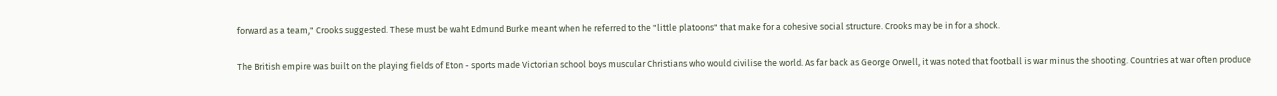forward as a team," Crooks suggested. These must be waht Edmund Burke meant when he referred to the "little platoons" that make for a cohesive social structure. Crooks may be in for a shock.

The British empire was built on the playing fields of Eton - sports made Victorian school boys muscular Christians who would civilise the world. As far back as George Orwell, it was noted that football is war minus the shooting. Countries at war often produce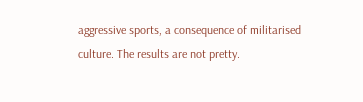aggressive sports, a consequence of militarised culture. The results are not pretty.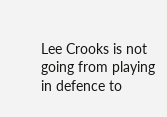Lee Crooks is not going from playing in defence to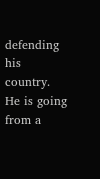defending his country. He is going from a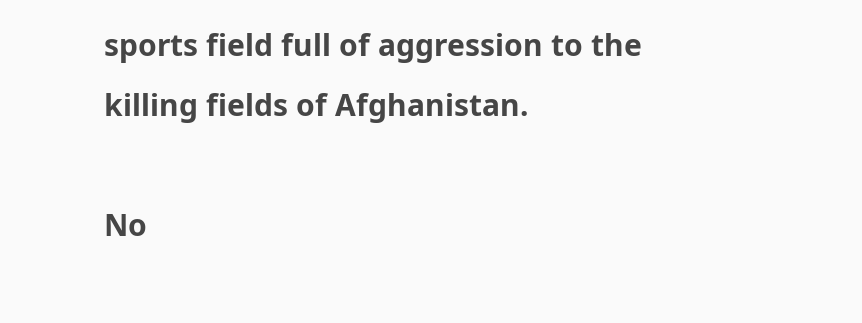sports field full of aggression to the killing fields of Afghanistan.

No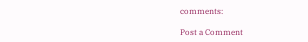comments:

Post a Comment